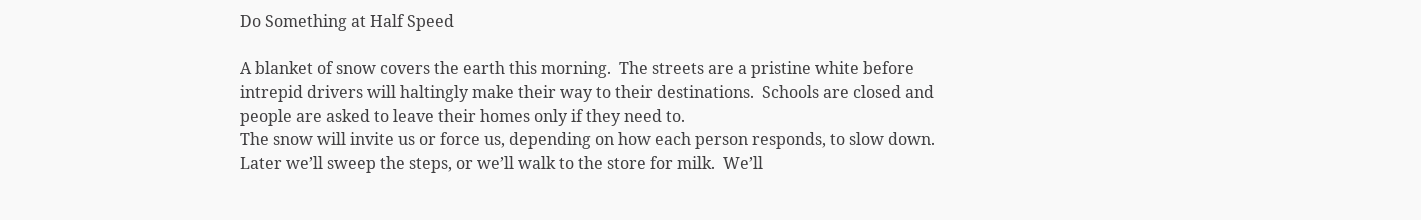Do Something at Half Speed

A blanket of snow covers the earth this morning.  The streets are a pristine white before intrepid drivers will haltingly make their way to their destinations.  Schools are closed and people are asked to leave their homes only if they need to.
The snow will invite us or force us, depending on how each person responds, to slow down.  Later we’ll sweep the steps, or we’ll walk to the store for milk.  We’ll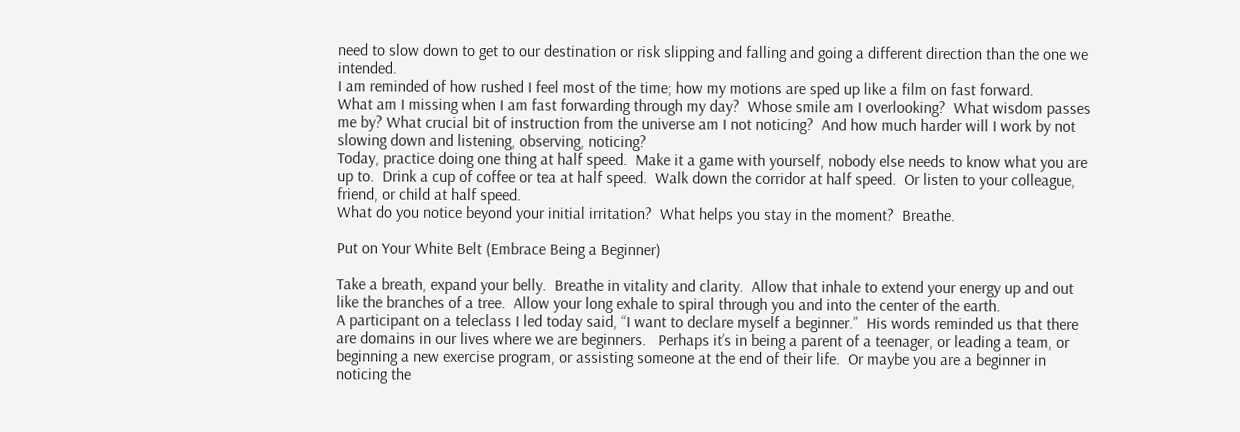need to slow down to get to our destination or risk slipping and falling and going a different direction than the one we intended.
I am reminded of how rushed I feel most of the time; how my motions are sped up like a film on fast forward.
What am I missing when I am fast forwarding through my day?  Whose smile am I overlooking?  What wisdom passes me by? What crucial bit of instruction from the universe am I not noticing?  And how much harder will I work by not slowing down and listening, observing, noticing?
Today, practice doing one thing at half speed.  Make it a game with yourself, nobody else needs to know what you are up to.  Drink a cup of coffee or tea at half speed.  Walk down the corridor at half speed.  Or listen to your colleague, friend, or child at half speed.
What do you notice beyond your initial irritation?  What helps you stay in the moment?  Breathe.

Put on Your White Belt (Embrace Being a Beginner)

Take a breath, expand your belly.  Breathe in vitality and clarity.  Allow that inhale to extend your energy up and out like the branches of a tree.  Allow your long exhale to spiral through you and into the center of the earth.
A participant on a teleclass I led today said, “I want to declare myself a beginner.”  His words reminded us that there are domains in our lives where we are beginners.   Perhaps it’s in being a parent of a teenager, or leading a team, or beginning a new exercise program, or assisting someone at the end of their life.  Or maybe you are a beginner in noticing the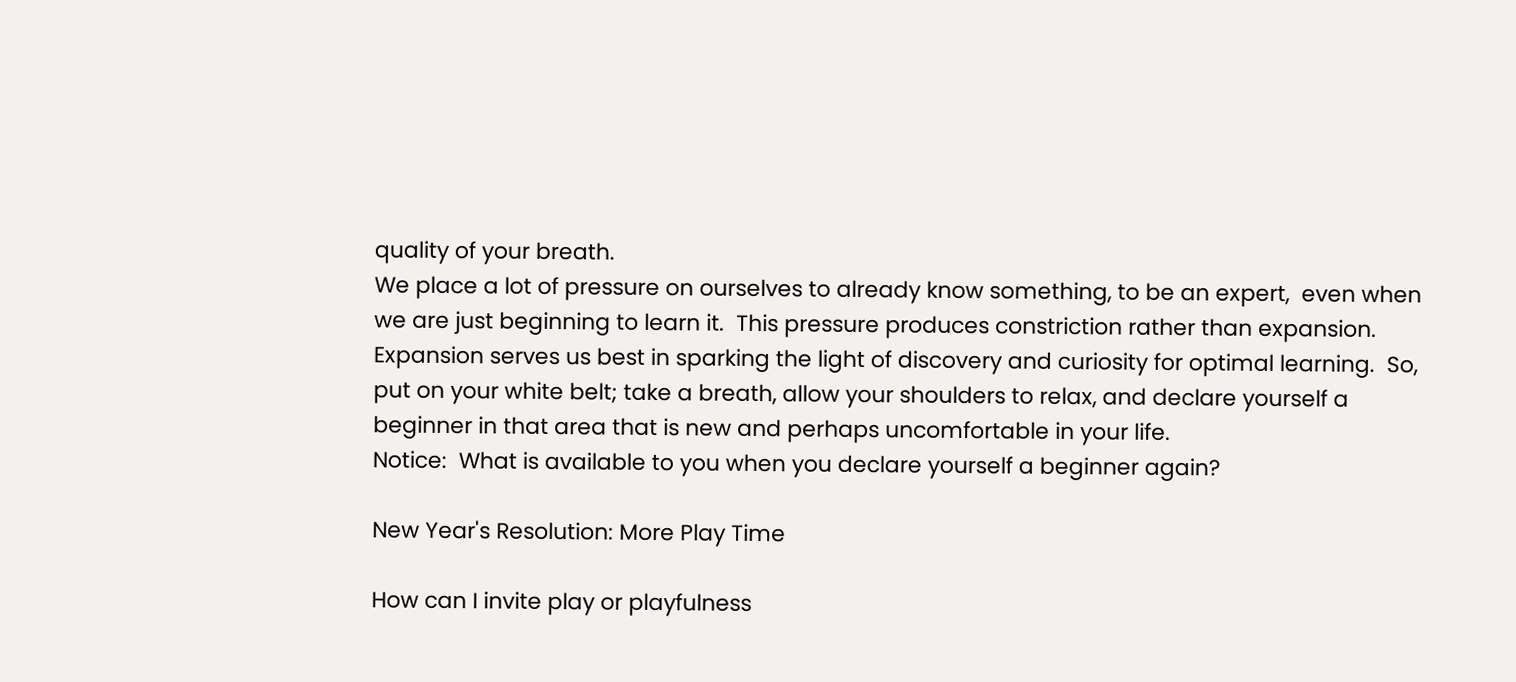quality of your breath.
We place a lot of pressure on ourselves to already know something, to be an expert,  even when we are just beginning to learn it.  This pressure produces constriction rather than expansion.  Expansion serves us best in sparking the light of discovery and curiosity for optimal learning.  So, put on your white belt; take a breath, allow your shoulders to relax, and declare yourself a beginner in that area that is new and perhaps uncomfortable in your life.
Notice:  What is available to you when you declare yourself a beginner again?

New Year's Resolution: More Play Time

How can I invite play or playfulness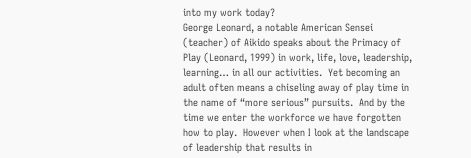into my work today?
George Leonard, a notable American Sensei (teacher) of Aikido speaks about the Primacy of Play (Leonard, 1999) in work, life, love, leadership, learning… in all our activities.  Yet becoming an adult often means a chiseling away of play time in the name of “more serious” pursuits.  And by the time we enter the workforce we have forgotten how to play.  However when I look at the landscape of leadership that results in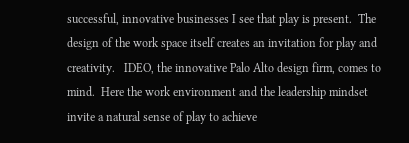successful, innovative businesses I see that play is present.  The design of the work space itself creates an invitation for play and creativity.   IDEO, the innovative Palo Alto design firm, comes to mind.  Here the work environment and the leadership mindset invite a natural sense of play to achieve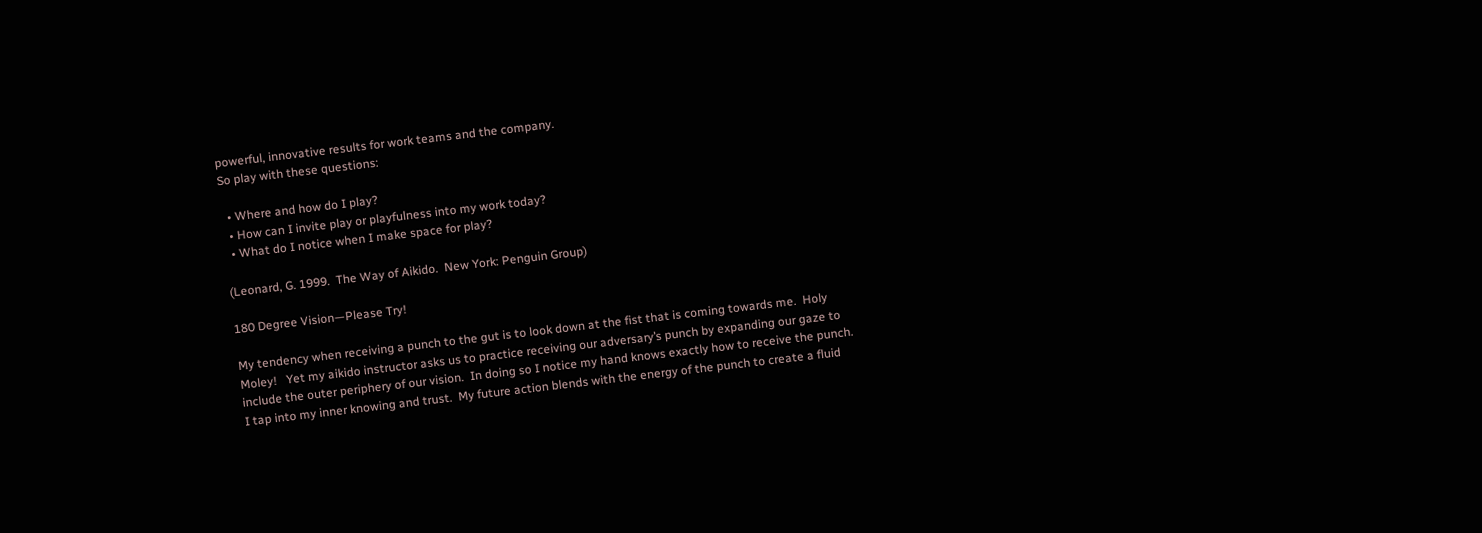powerful, innovative results for work teams and the company.
So play with these questions:

  • Where and how do I play?
  • How can I invite play or playfulness into my work today?
  • What do I notice when I make space for play?

(Leonard, G. 1999.  The Way of Aikido.  New York: Penguin Group)

180 Degree Vision—Please Try!

My tendency when receiving a punch to the gut is to look down at the fist that is coming towards me.  Holy Moley!   Yet my aikido instructor asks us to practice receiving our adversary’s punch by expanding our gaze to include the outer periphery of our vision.  In doing so I notice my hand knows exactly how to receive the punch.  I tap into my inner knowing and trust.  My future action blends with the energy of the punch to create a fluid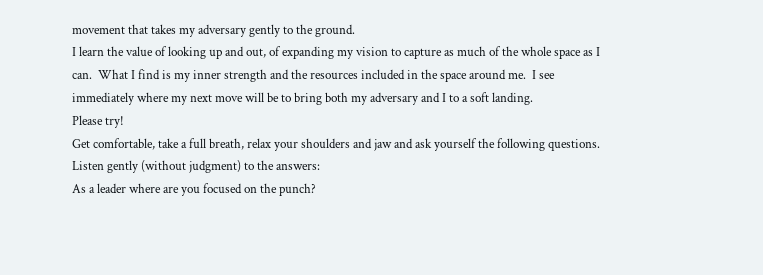movement that takes my adversary gently to the ground.
I learn the value of looking up and out, of expanding my vision to capture as much of the whole space as I can.  What I find is my inner strength and the resources included in the space around me.  I see immediately where my next move will be to bring both my adversary and I to a soft landing.
Please try!
Get comfortable, take a full breath, relax your shoulders and jaw and ask yourself the following questions.  Listen gently (without judgment) to the answers:
As a leader where are you focused on the punch?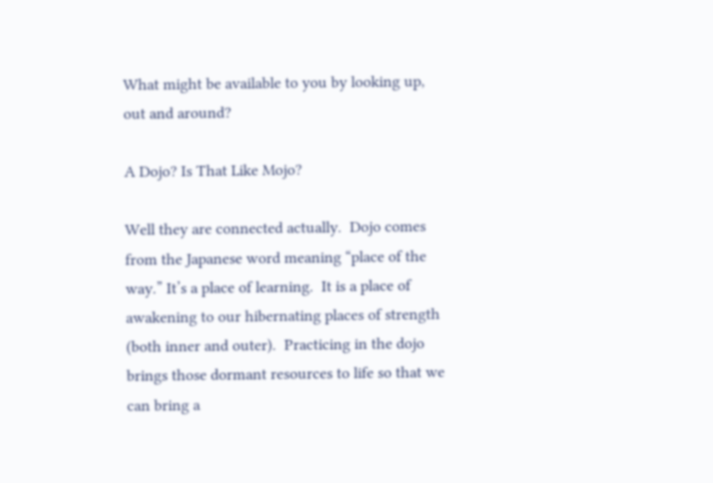What might be available to you by looking up, out and around?

A Dojo? Is That Like Mojo?

Well they are connected actually.  Dojo comes from the Japanese word meaning “place of the way.” It’s a place of learning.  It is a place of awakening to our hibernating places of strength (both inner and outer).  Practicing in the dojo brings those dormant resources to life so that we can bring a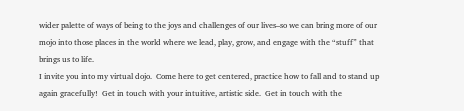wider palette of ways of being to the joys and challenges of our lives–so we can bring more of our mojo into those places in the world where we lead, play, grow, and engage with the “stuff” that brings us to life.
I invite you into my virtual dojo.  Come here to get centered, practice how to fall and to stand up again gracefully!  Get in touch with your intuitive, artistic side.  Get in touch with the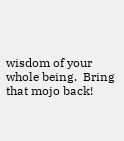wisdom of your whole being.  Bring that mojo back!